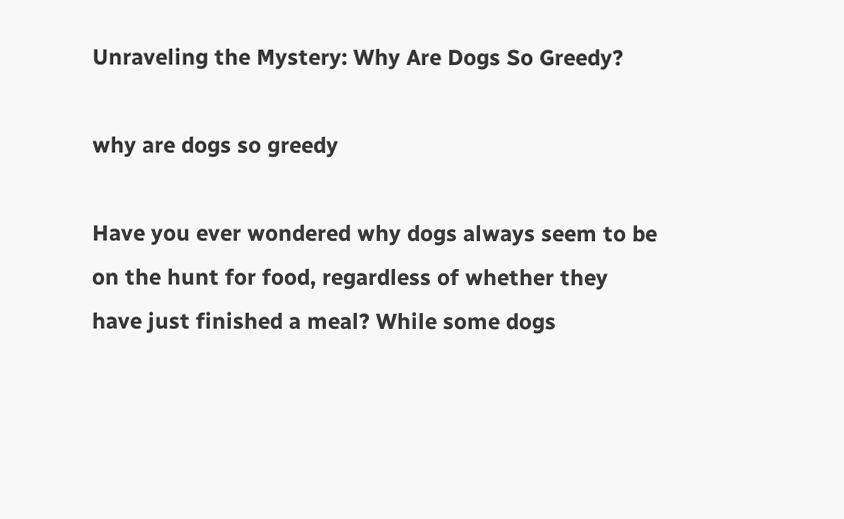Unraveling the Mystery: Why Are Dogs So Greedy?

why are dogs so greedy

Have you ever wondered why dogs always seem to be on the hunt for food, regardless of whether they have just finished a meal? While some dogs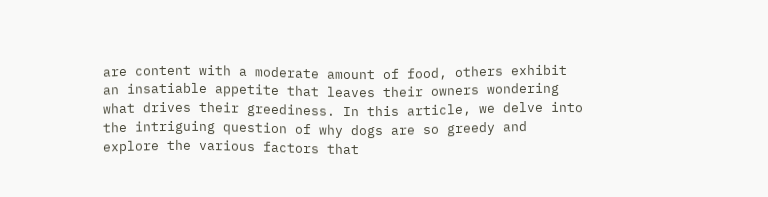are content with a moderate amount of food, others exhibit an insatiable appetite that leaves their owners wondering what drives their greediness. In this article, we delve into the intriguing question of why dogs are so greedy and explore the various factors that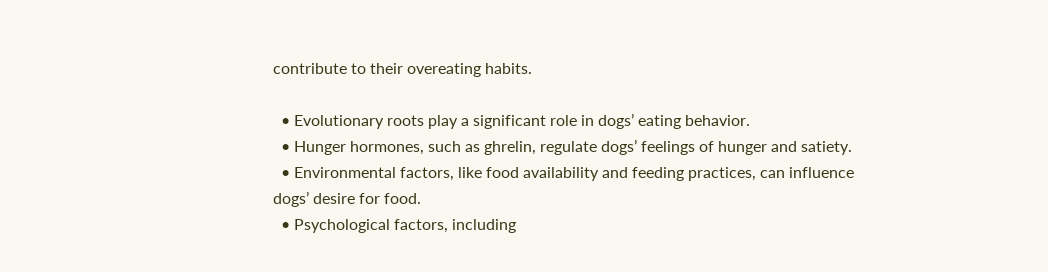contribute to their overeating habits.

  • Evolutionary roots play a significant role in dogs’ eating behavior.
  • Hunger hormones, such as ghrelin, regulate dogs’ feelings of hunger and satiety.
  • Environmental factors, like food availability and feeding practices, can influence dogs’ desire for food.
  • Psychological factors, including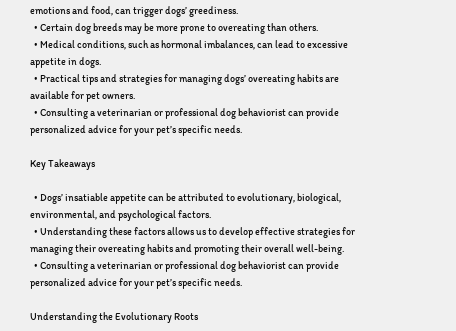emotions and food, can trigger dogs’ greediness.
  • Certain dog breeds may be more prone to overeating than others.
  • Medical conditions, such as hormonal imbalances, can lead to excessive appetite in dogs.
  • Practical tips and strategies for managing dogs’ overeating habits are available for pet owners.
  • Consulting a veterinarian or professional dog behaviorist can provide personalized advice for your pet’s specific needs.

Key Takeaways

  • Dogs’ insatiable appetite can be attributed to evolutionary, biological, environmental, and psychological factors.
  • Understanding these factors allows us to develop effective strategies for managing their overeating habits and promoting their overall well-being.
  • Consulting a veterinarian or professional dog behaviorist can provide personalized advice for your pet’s specific needs.

Understanding the Evolutionary Roots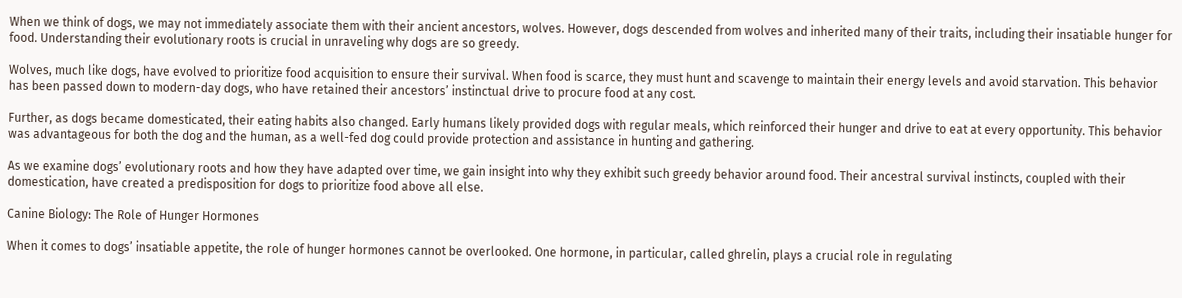When we think of dogs, we may not immediately associate them with their ancient ancestors, wolves. However, dogs descended from wolves and inherited many of their traits, including their insatiable hunger for food. Understanding their evolutionary roots is crucial in unraveling why dogs are so greedy.

Wolves, much like dogs, have evolved to prioritize food acquisition to ensure their survival. When food is scarce, they must hunt and scavenge to maintain their energy levels and avoid starvation. This behavior has been passed down to modern-day dogs, who have retained their ancestors’ instinctual drive to procure food at any cost.

Further, as dogs became domesticated, their eating habits also changed. Early humans likely provided dogs with regular meals, which reinforced their hunger and drive to eat at every opportunity. This behavior was advantageous for both the dog and the human, as a well-fed dog could provide protection and assistance in hunting and gathering.

As we examine dogs’ evolutionary roots and how they have adapted over time, we gain insight into why they exhibit such greedy behavior around food. Their ancestral survival instincts, coupled with their domestication, have created a predisposition for dogs to prioritize food above all else.

Canine Biology: The Role of Hunger Hormones

When it comes to dogs’ insatiable appetite, the role of hunger hormones cannot be overlooked. One hormone, in particular, called ghrelin, plays a crucial role in regulating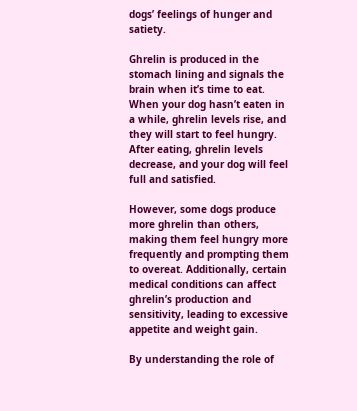dogs’ feelings of hunger and satiety.

Ghrelin is produced in the stomach lining and signals the brain when it’s time to eat. When your dog hasn’t eaten in a while, ghrelin levels rise, and they will start to feel hungry. After eating, ghrelin levels decrease, and your dog will feel full and satisfied.

However, some dogs produce more ghrelin than others, making them feel hungry more frequently and prompting them to overeat. Additionally, certain medical conditions can affect ghrelin’s production and sensitivity, leading to excessive appetite and weight gain.

By understanding the role of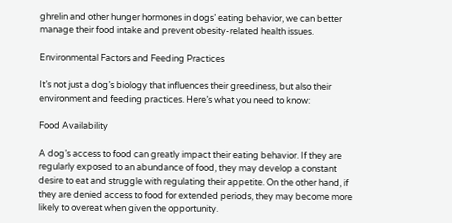ghrelin and other hunger hormones in dogs’ eating behavior, we can better manage their food intake and prevent obesity-related health issues.

Environmental Factors and Feeding Practices

It’s not just a dog’s biology that influences their greediness, but also their environment and feeding practices. Here’s what you need to know:

Food Availability

A dog’s access to food can greatly impact their eating behavior. If they are regularly exposed to an abundance of food, they may develop a constant desire to eat and struggle with regulating their appetite. On the other hand, if they are denied access to food for extended periods, they may become more likely to overeat when given the opportunity.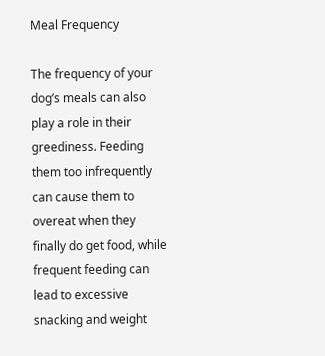Meal Frequency

The frequency of your dog’s meals can also play a role in their greediness. Feeding them too infrequently can cause them to overeat when they finally do get food, while frequent feeding can lead to excessive snacking and weight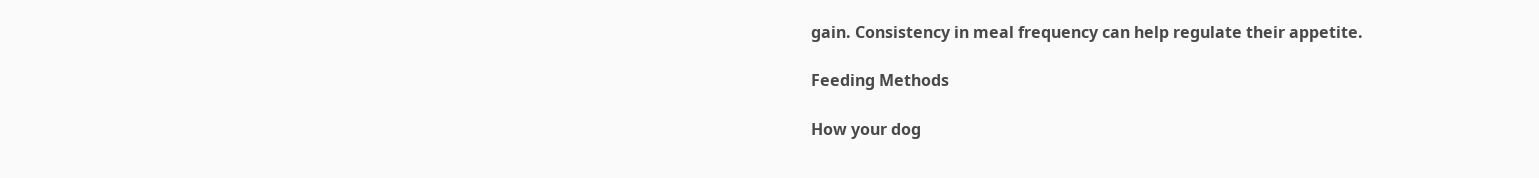gain. Consistency in meal frequency can help regulate their appetite.

Feeding Methods

How your dog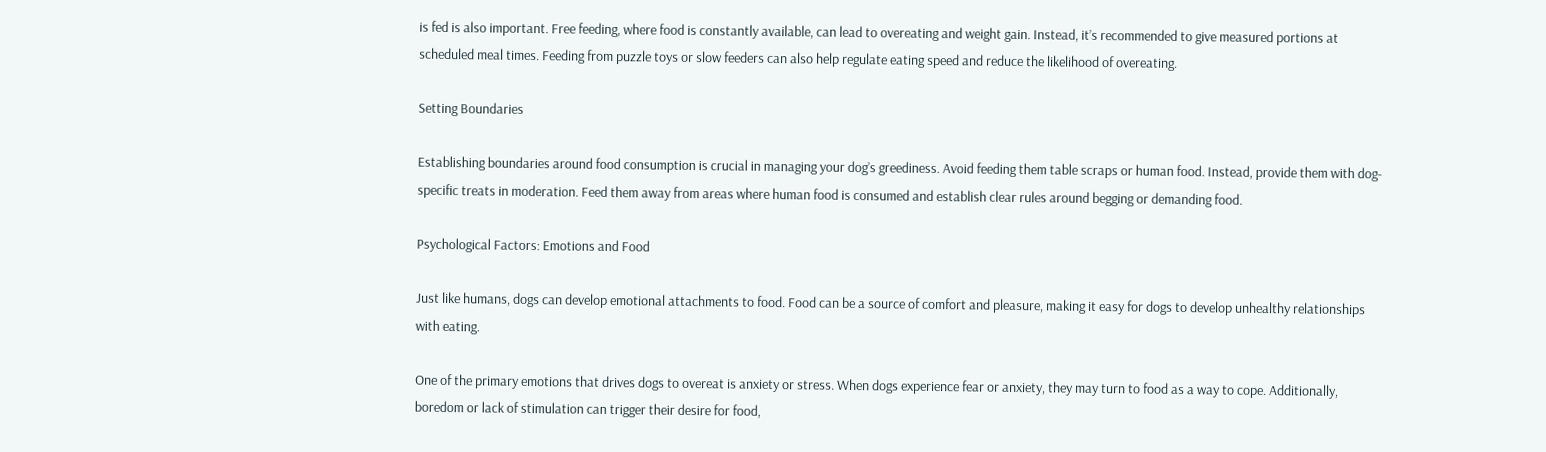is fed is also important. Free feeding, where food is constantly available, can lead to overeating and weight gain. Instead, it’s recommended to give measured portions at scheduled meal times. Feeding from puzzle toys or slow feeders can also help regulate eating speed and reduce the likelihood of overeating.

Setting Boundaries

Establishing boundaries around food consumption is crucial in managing your dog’s greediness. Avoid feeding them table scraps or human food. Instead, provide them with dog-specific treats in moderation. Feed them away from areas where human food is consumed and establish clear rules around begging or demanding food.

Psychological Factors: Emotions and Food

Just like humans, dogs can develop emotional attachments to food. Food can be a source of comfort and pleasure, making it easy for dogs to develop unhealthy relationships with eating.

One of the primary emotions that drives dogs to overeat is anxiety or stress. When dogs experience fear or anxiety, they may turn to food as a way to cope. Additionally, boredom or lack of stimulation can trigger their desire for food,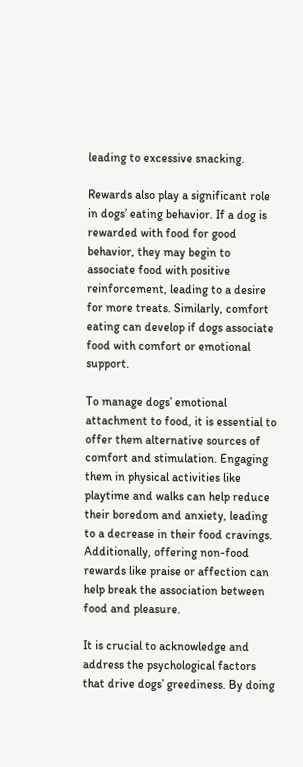leading to excessive snacking.

Rewards also play a significant role in dogs’ eating behavior. If a dog is rewarded with food for good behavior, they may begin to associate food with positive reinforcement, leading to a desire for more treats. Similarly, comfort eating can develop if dogs associate food with comfort or emotional support.

To manage dogs’ emotional attachment to food, it is essential to offer them alternative sources of comfort and stimulation. Engaging them in physical activities like playtime and walks can help reduce their boredom and anxiety, leading to a decrease in their food cravings. Additionally, offering non-food rewards like praise or affection can help break the association between food and pleasure.

It is crucial to acknowledge and address the psychological factors that drive dogs’ greediness. By doing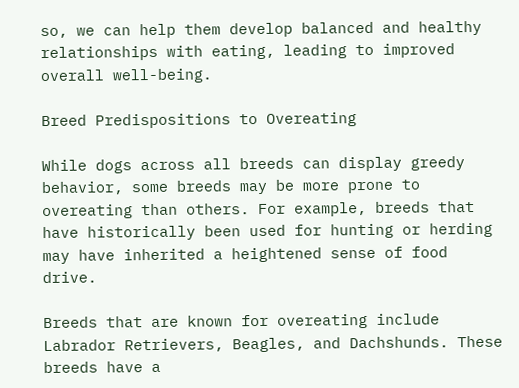so, we can help them develop balanced and healthy relationships with eating, leading to improved overall well-being.

Breed Predispositions to Overeating

While dogs across all breeds can display greedy behavior, some breeds may be more prone to overeating than others. For example, breeds that have historically been used for hunting or herding may have inherited a heightened sense of food drive.

Breeds that are known for overeating include Labrador Retrievers, Beagles, and Dachshunds. These breeds have a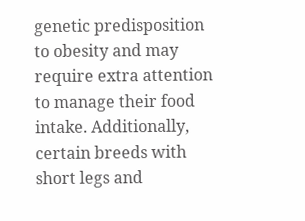genetic predisposition to obesity and may require extra attention to manage their food intake. Additionally, certain breeds with short legs and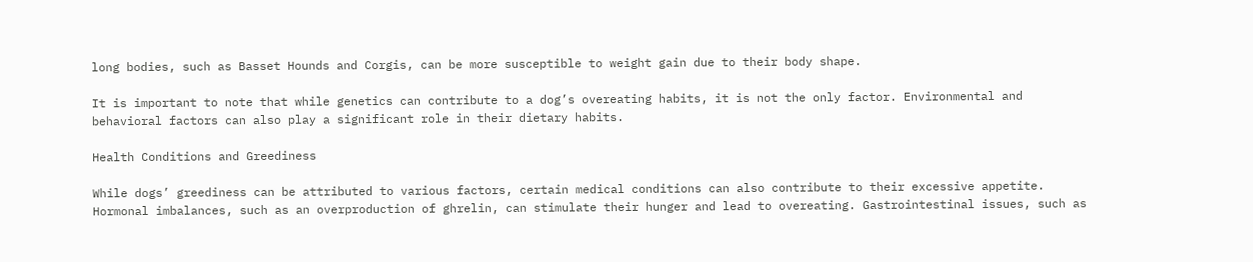long bodies, such as Basset Hounds and Corgis, can be more susceptible to weight gain due to their body shape.

It is important to note that while genetics can contribute to a dog’s overeating habits, it is not the only factor. Environmental and behavioral factors can also play a significant role in their dietary habits.

Health Conditions and Greediness

While dogs’ greediness can be attributed to various factors, certain medical conditions can also contribute to their excessive appetite. Hormonal imbalances, such as an overproduction of ghrelin, can stimulate their hunger and lead to overeating. Gastrointestinal issues, such as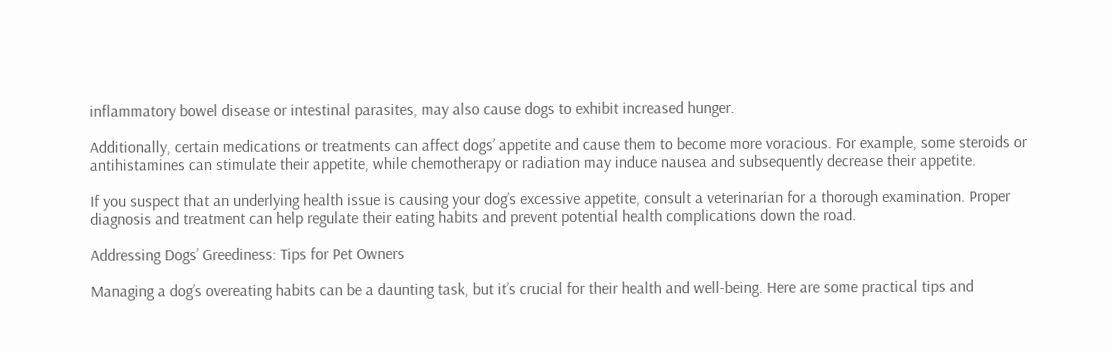inflammatory bowel disease or intestinal parasites, may also cause dogs to exhibit increased hunger.

Additionally, certain medications or treatments can affect dogs’ appetite and cause them to become more voracious. For example, some steroids or antihistamines can stimulate their appetite, while chemotherapy or radiation may induce nausea and subsequently decrease their appetite.

If you suspect that an underlying health issue is causing your dog’s excessive appetite, consult a veterinarian for a thorough examination. Proper diagnosis and treatment can help regulate their eating habits and prevent potential health complications down the road.

Addressing Dogs’ Greediness: Tips for Pet Owners

Managing a dog’s overeating habits can be a daunting task, but it’s crucial for their health and well-being. Here are some practical tips and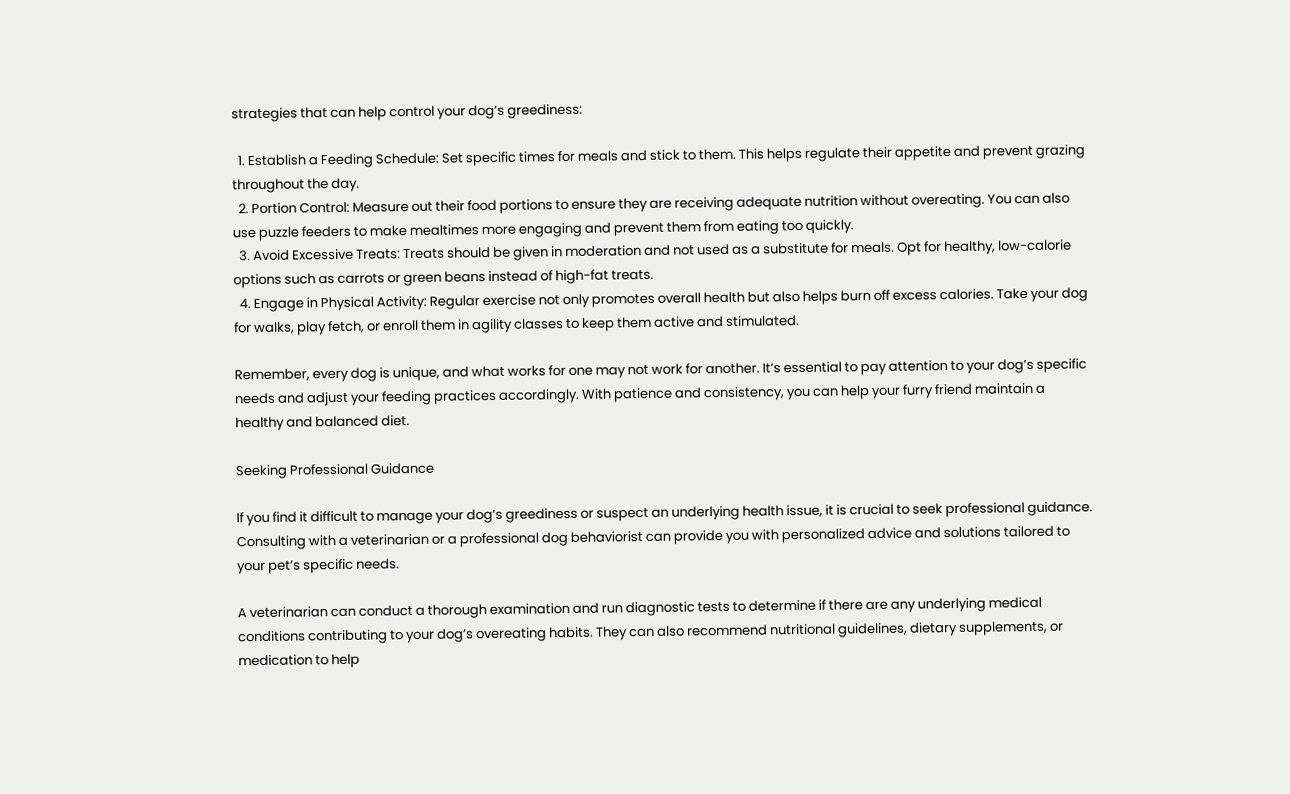strategies that can help control your dog’s greediness:

  1. Establish a Feeding Schedule: Set specific times for meals and stick to them. This helps regulate their appetite and prevent grazing throughout the day.
  2. Portion Control: Measure out their food portions to ensure they are receiving adequate nutrition without overeating. You can also use puzzle feeders to make mealtimes more engaging and prevent them from eating too quickly.
  3. Avoid Excessive Treats: Treats should be given in moderation and not used as a substitute for meals. Opt for healthy, low-calorie options such as carrots or green beans instead of high-fat treats.
  4. Engage in Physical Activity: Regular exercise not only promotes overall health but also helps burn off excess calories. Take your dog for walks, play fetch, or enroll them in agility classes to keep them active and stimulated.

Remember, every dog is unique, and what works for one may not work for another. It’s essential to pay attention to your dog’s specific needs and adjust your feeding practices accordingly. With patience and consistency, you can help your furry friend maintain a healthy and balanced diet.

Seeking Professional Guidance

If you find it difficult to manage your dog’s greediness or suspect an underlying health issue, it is crucial to seek professional guidance. Consulting with a veterinarian or a professional dog behaviorist can provide you with personalized advice and solutions tailored to your pet’s specific needs.

A veterinarian can conduct a thorough examination and run diagnostic tests to determine if there are any underlying medical conditions contributing to your dog’s overeating habits. They can also recommend nutritional guidelines, dietary supplements, or medication to help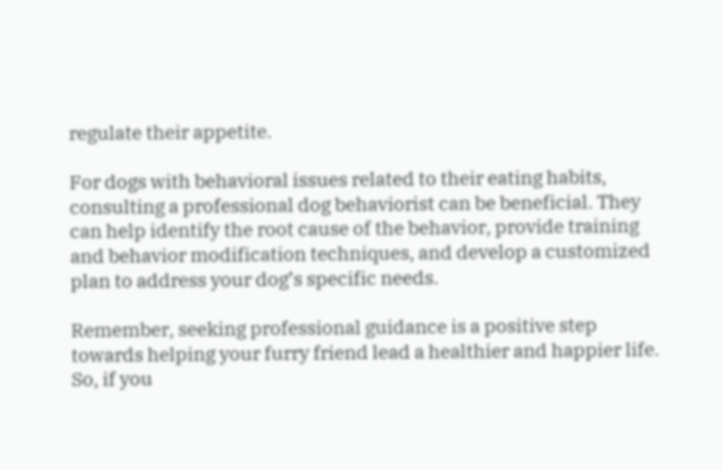regulate their appetite.

For dogs with behavioral issues related to their eating habits, consulting a professional dog behaviorist can be beneficial. They can help identify the root cause of the behavior, provide training and behavior modification techniques, and develop a customized plan to address your dog’s specific needs.

Remember, seeking professional guidance is a positive step towards helping your furry friend lead a healthier and happier life. So, if you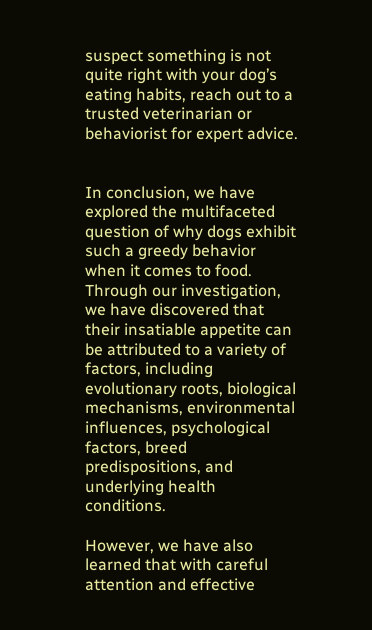suspect something is not quite right with your dog’s eating habits, reach out to a trusted veterinarian or behaviorist for expert advice.


In conclusion, we have explored the multifaceted question of why dogs exhibit such a greedy behavior when it comes to food. Through our investigation, we have discovered that their insatiable appetite can be attributed to a variety of factors, including evolutionary roots, biological mechanisms, environmental influences, psychological factors, breed predispositions, and underlying health conditions.

However, we have also learned that with careful attention and effective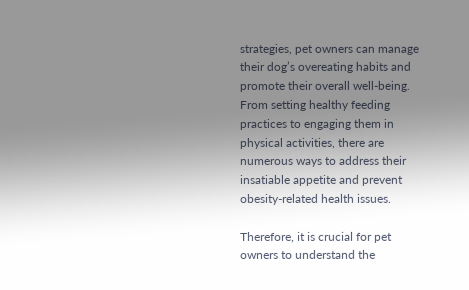strategies, pet owners can manage their dog’s overeating habits and promote their overall well-being. From setting healthy feeding practices to engaging them in physical activities, there are numerous ways to address their insatiable appetite and prevent obesity-related health issues.

Therefore, it is crucial for pet owners to understand the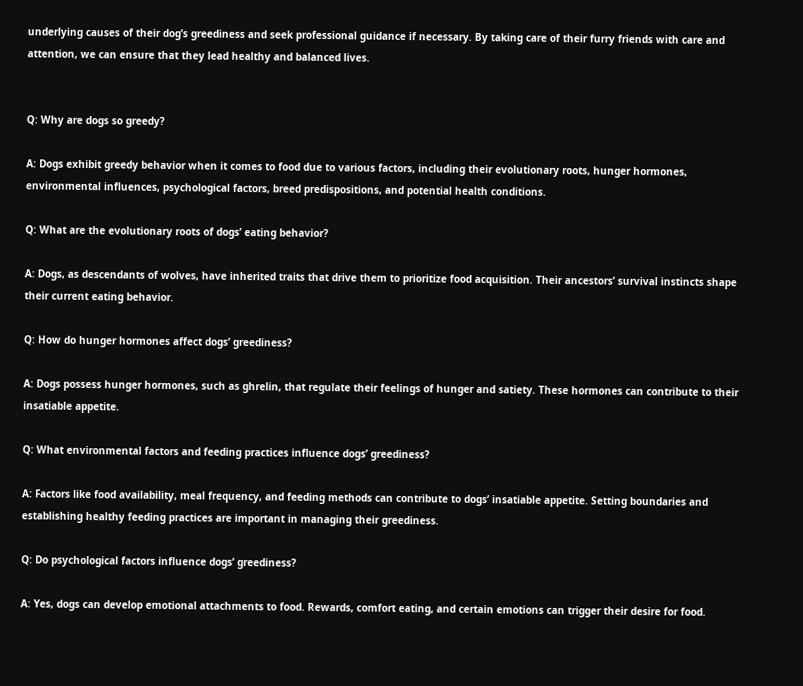underlying causes of their dog’s greediness and seek professional guidance if necessary. By taking care of their furry friends with care and attention, we can ensure that they lead healthy and balanced lives.


Q: Why are dogs so greedy?

A: Dogs exhibit greedy behavior when it comes to food due to various factors, including their evolutionary roots, hunger hormones, environmental influences, psychological factors, breed predispositions, and potential health conditions.

Q: What are the evolutionary roots of dogs’ eating behavior?

A: Dogs, as descendants of wolves, have inherited traits that drive them to prioritize food acquisition. Their ancestors’ survival instincts shape their current eating behavior.

Q: How do hunger hormones affect dogs’ greediness?

A: Dogs possess hunger hormones, such as ghrelin, that regulate their feelings of hunger and satiety. These hormones can contribute to their insatiable appetite.

Q: What environmental factors and feeding practices influence dogs’ greediness?

A: Factors like food availability, meal frequency, and feeding methods can contribute to dogs’ insatiable appetite. Setting boundaries and establishing healthy feeding practices are important in managing their greediness.

Q: Do psychological factors influence dogs’ greediness?

A: Yes, dogs can develop emotional attachments to food. Rewards, comfort eating, and certain emotions can trigger their desire for food.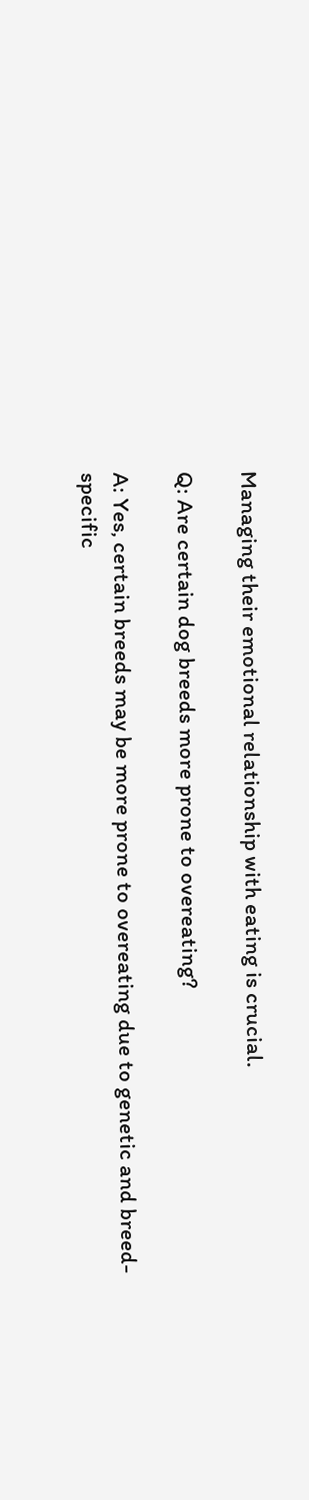Managing their emotional relationship with eating is crucial.

Q: Are certain dog breeds more prone to overeating?

A: Yes, certain breeds may be more prone to overeating due to genetic and breed-specific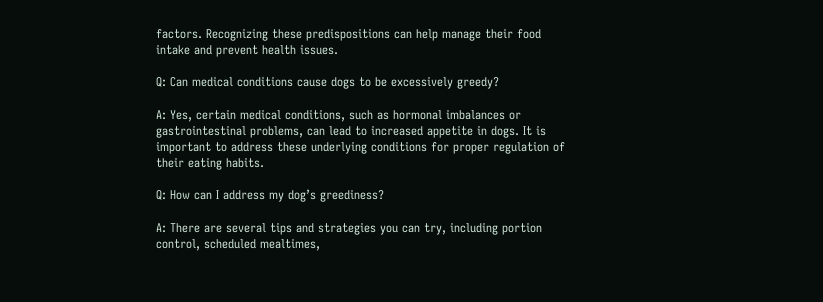factors. Recognizing these predispositions can help manage their food intake and prevent health issues.

Q: Can medical conditions cause dogs to be excessively greedy?

A: Yes, certain medical conditions, such as hormonal imbalances or gastrointestinal problems, can lead to increased appetite in dogs. It is important to address these underlying conditions for proper regulation of their eating habits.

Q: How can I address my dog’s greediness?

A: There are several tips and strategies you can try, including portion control, scheduled mealtimes,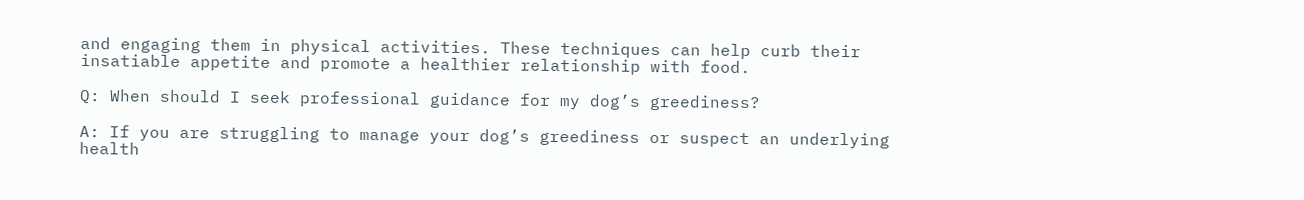and engaging them in physical activities. These techniques can help curb their insatiable appetite and promote a healthier relationship with food.

Q: When should I seek professional guidance for my dog’s greediness?

A: If you are struggling to manage your dog’s greediness or suspect an underlying health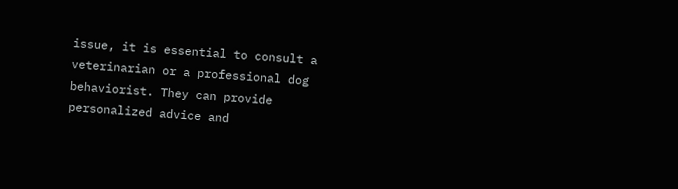issue, it is essential to consult a veterinarian or a professional dog behaviorist. They can provide personalized advice and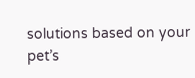solutions based on your pet’s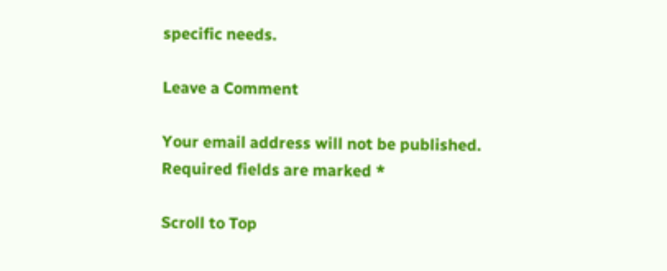specific needs.

Leave a Comment

Your email address will not be published. Required fields are marked *

Scroll to Top